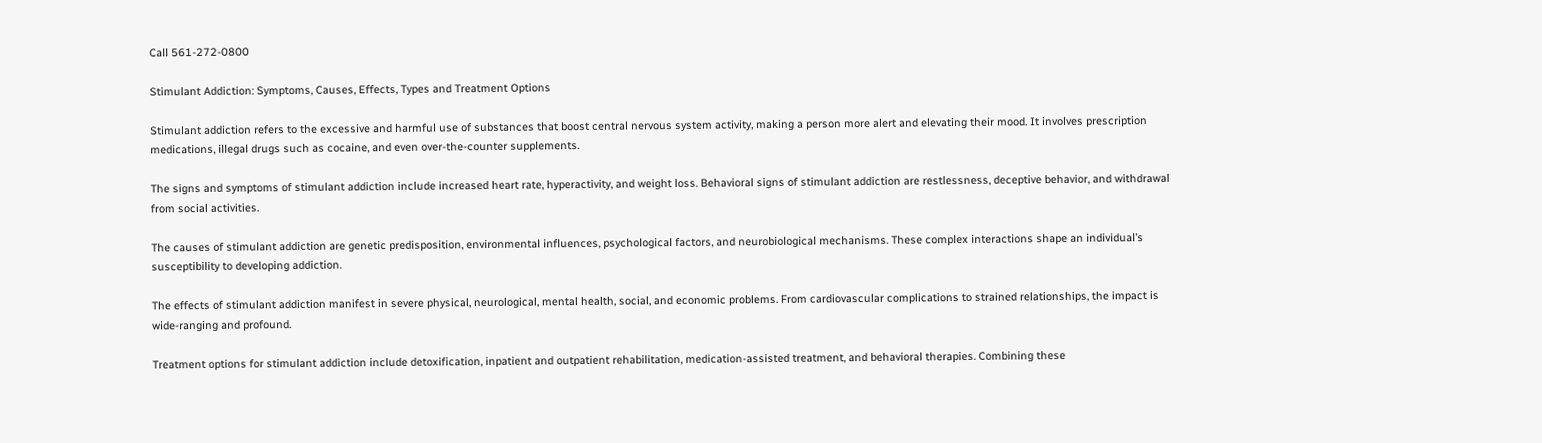Call 561-272-0800

Stimulant Addiction: Symptoms, Causes, Effects, Types and Treatment Options

Stimulant addiction refers to the excessive and harmful use of substances that boost central nervous system activity, making a person more alert and elevating their mood. It involves prescription medications, illegal drugs such as cocaine, and even over-the-counter supplements.

The signs and symptoms of stimulant addiction include increased heart rate, hyperactivity, and weight loss. Behavioral signs of stimulant addiction are restlessness, deceptive behavior, and withdrawal from social activities.

The causes of stimulant addiction are genetic predisposition, environmental influences, psychological factors, and neurobiological mechanisms. These complex interactions shape an individual’s susceptibility to developing addiction.

The effects of stimulant addiction manifest in severe physical, neurological, mental health, social, and economic problems. From cardiovascular complications to strained relationships, the impact is wide-ranging and profound.

Treatment options for stimulant addiction include detoxification, inpatient and outpatient rehabilitation, medication-assisted treatment, and behavioral therapies. Combining these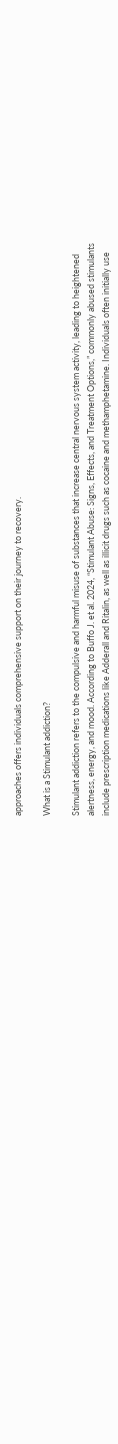approaches offers individuals comprehensive support on their journey to recovery.

What is a Stimulant addiction?

Stimulant addiction refers to the compulsive and harmful misuse of substances that increase central nervous system activity, leading to heightened alertness, energy, and mood. According to Buffo J. et al. 2024, “Stimulant Abuse: Signs, Effects, and Treatment Options,” commonly abused stimulants include prescription medications like Adderall and Ritalin, as well as illicit drugs such as cocaine and methamphetamine. Individuals often initially use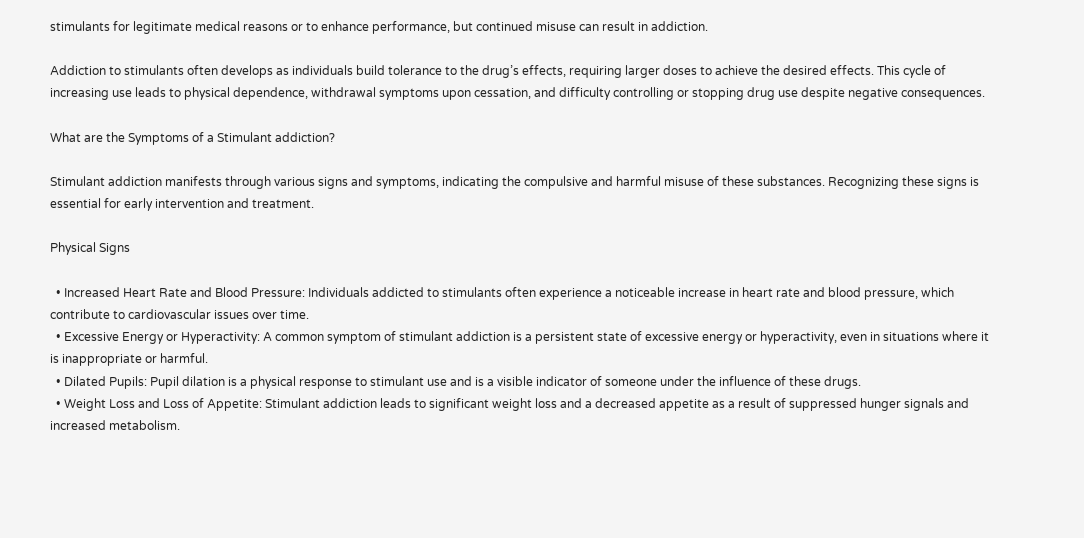stimulants for legitimate medical reasons or to enhance performance, but continued misuse can result in addiction.

Addiction to stimulants often develops as individuals build tolerance to the drug’s effects, requiring larger doses to achieve the desired effects. This cycle of increasing use leads to physical dependence, withdrawal symptoms upon cessation, and difficulty controlling or stopping drug use despite negative consequences.

What are the Symptoms of a Stimulant addiction?

Stimulant addiction manifests through various signs and symptoms, indicating the compulsive and harmful misuse of these substances. Recognizing these signs is essential for early intervention and treatment.

Physical Signs

  • Increased Heart Rate and Blood Pressure: Individuals addicted to stimulants often experience a noticeable increase in heart rate and blood pressure, which contribute to cardiovascular issues over time.
  • Excessive Energy or Hyperactivity: A common symptom of stimulant addiction is a persistent state of excessive energy or hyperactivity, even in situations where it is inappropriate or harmful.
  • Dilated Pupils: Pupil dilation is a physical response to stimulant use and is a visible indicator of someone under the influence of these drugs.
  • Weight Loss and Loss of Appetite: Stimulant addiction leads to significant weight loss and a decreased appetite as a result of suppressed hunger signals and increased metabolism.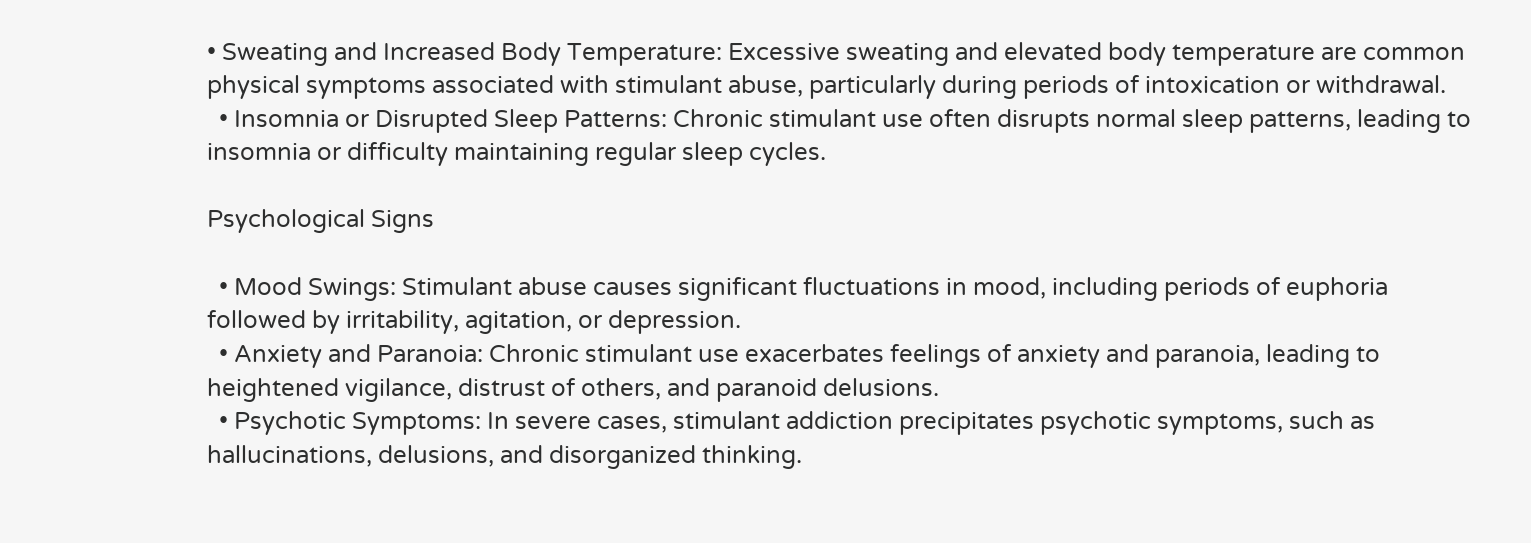• Sweating and Increased Body Temperature: Excessive sweating and elevated body temperature are common physical symptoms associated with stimulant abuse, particularly during periods of intoxication or withdrawal.
  • Insomnia or Disrupted Sleep Patterns: Chronic stimulant use often disrupts normal sleep patterns, leading to insomnia or difficulty maintaining regular sleep cycles.

Psychological Signs

  • Mood Swings: Stimulant abuse causes significant fluctuations in mood, including periods of euphoria followed by irritability, agitation, or depression.
  • Anxiety and Paranoia: Chronic stimulant use exacerbates feelings of anxiety and paranoia, leading to heightened vigilance, distrust of others, and paranoid delusions.
  • Psychotic Symptoms: In severe cases, stimulant addiction precipitates psychotic symptoms, such as hallucinations, delusions, and disorganized thinking.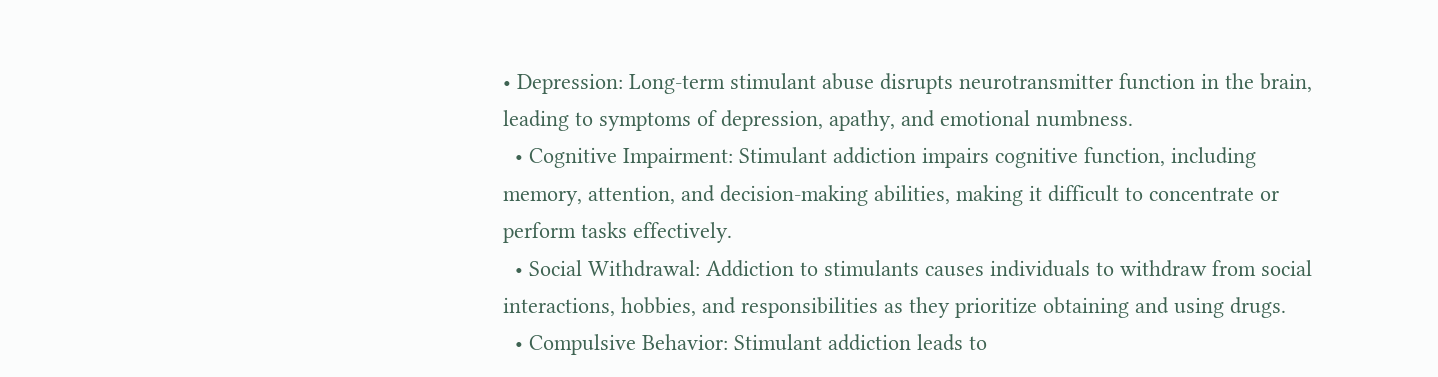• Depression: Long-term stimulant abuse disrupts neurotransmitter function in the brain, leading to symptoms of depression, apathy, and emotional numbness.
  • Cognitive Impairment: Stimulant addiction impairs cognitive function, including memory, attention, and decision-making abilities, making it difficult to concentrate or perform tasks effectively.
  • Social Withdrawal: Addiction to stimulants causes individuals to withdraw from social interactions, hobbies, and responsibilities as they prioritize obtaining and using drugs.
  • Compulsive Behavior: Stimulant addiction leads to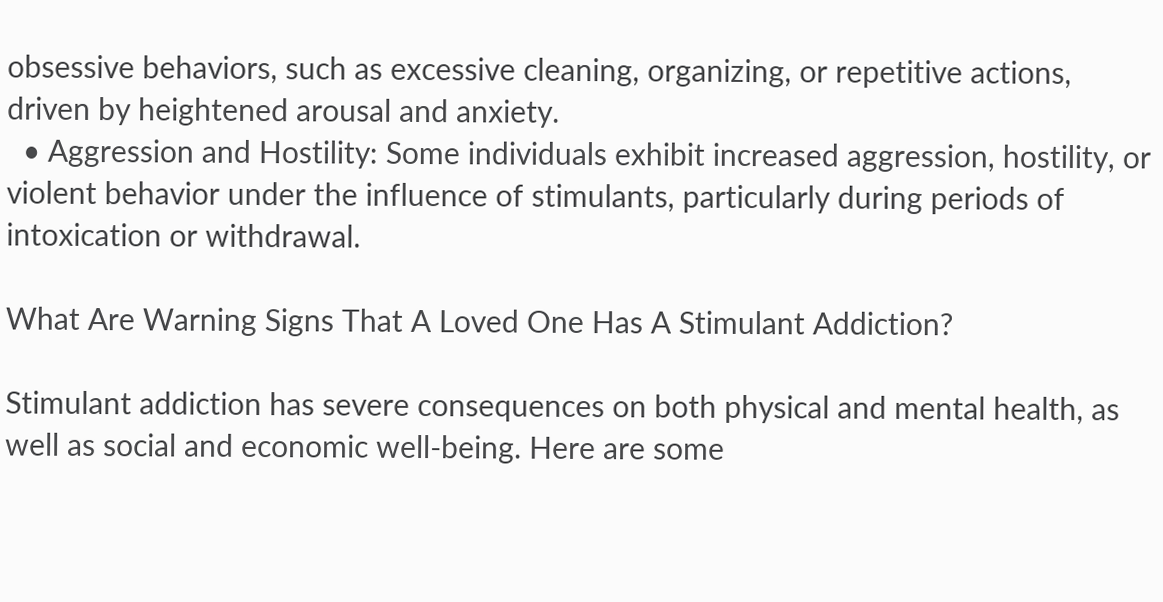obsessive behaviors, such as excessive cleaning, organizing, or repetitive actions, driven by heightened arousal and anxiety.
  • Aggression and Hostility: Some individuals exhibit increased aggression, hostility, or violent behavior under the influence of stimulants, particularly during periods of intoxication or withdrawal.

What Are Warning Signs That A Loved One Has A Stimulant Addiction?

Stimulant addiction has severe consequences on both physical and mental health, as well as social and economic well-being. Here are some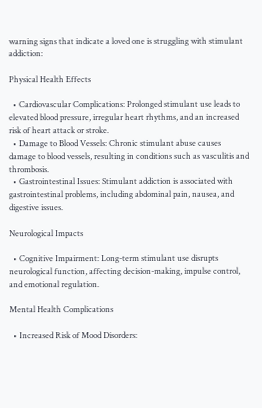warning signs that indicate a loved one is struggling with stimulant addiction:

Physical Health Effects

  • Cardiovascular Complications: Prolonged stimulant use leads to elevated blood pressure, irregular heart rhythms, and an increased risk of heart attack or stroke.
  • Damage to Blood Vessels: Chronic stimulant abuse causes damage to blood vessels, resulting in conditions such as vasculitis and thrombosis.
  • Gastrointestinal Issues: Stimulant addiction is associated with gastrointestinal problems, including abdominal pain, nausea, and digestive issues.

Neurological Impacts

  • Cognitive Impairment: Long-term stimulant use disrupts neurological function, affecting decision-making, impulse control, and emotional regulation.

Mental Health Complications

  • Increased Risk of Mood Disorders: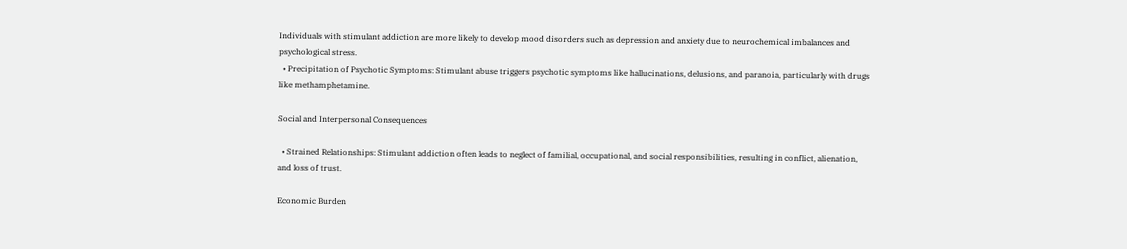Individuals with stimulant addiction are more likely to develop mood disorders such as depression and anxiety due to neurochemical imbalances and psychological stress.
  • Precipitation of Psychotic Symptoms: Stimulant abuse triggers psychotic symptoms like hallucinations, delusions, and paranoia, particularly with drugs like methamphetamine.

Social and Interpersonal Consequences

  • Strained Relationships: Stimulant addiction often leads to neglect of familial, occupational, and social responsibilities, resulting in conflict, alienation, and loss of trust.

Economic Burden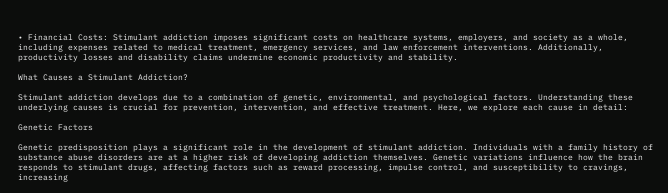• Financial Costs: Stimulant addiction imposes significant costs on healthcare systems, employers, and society as a whole, including expenses related to medical treatment, emergency services, and law enforcement interventions. Additionally, productivity losses and disability claims undermine economic productivity and stability.

What Causes a Stimulant Addiction?

Stimulant addiction develops due to a combination of genetic, environmental, and psychological factors. Understanding these underlying causes is crucial for prevention, intervention, and effective treatment. Here, we explore each cause in detail:

Genetic Factors

Genetic predisposition plays a significant role in the development of stimulant addiction. Individuals with a family history of substance abuse disorders are at a higher risk of developing addiction themselves. Genetic variations influence how the brain responds to stimulant drugs, affecting factors such as reward processing, impulse control, and susceptibility to cravings, increasing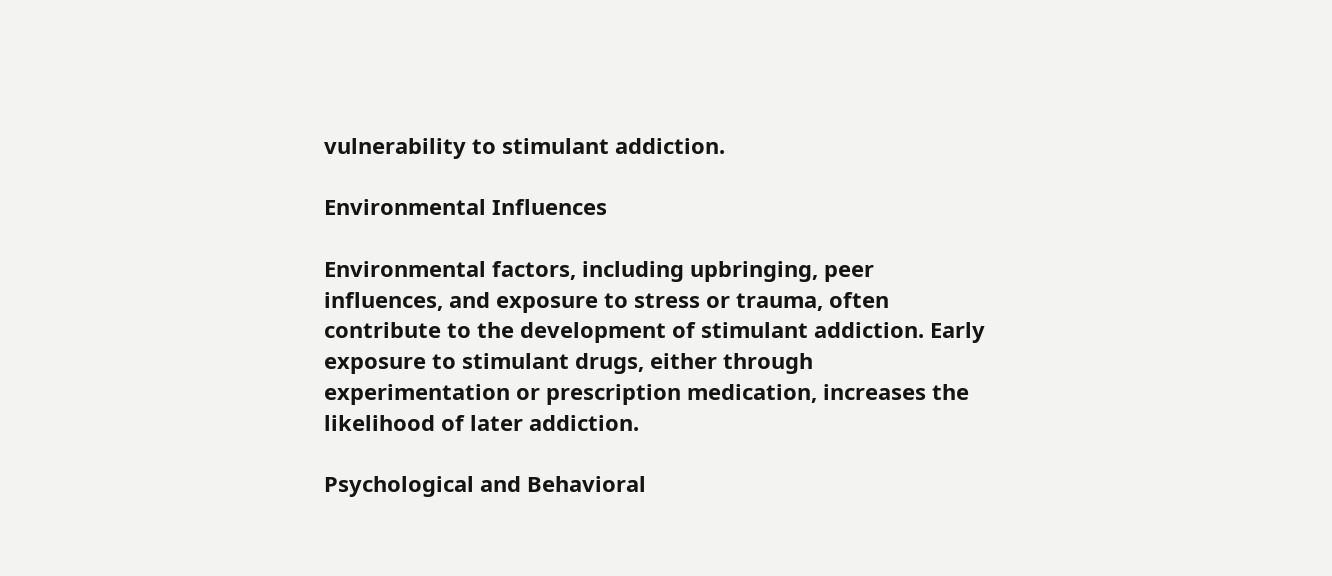vulnerability to stimulant addiction.

Environmental Influences

Environmental factors, including upbringing, peer influences, and exposure to stress or trauma, often contribute to the development of stimulant addiction. Early exposure to stimulant drugs, either through experimentation or prescription medication, increases the likelihood of later addiction.

Psychological and Behavioral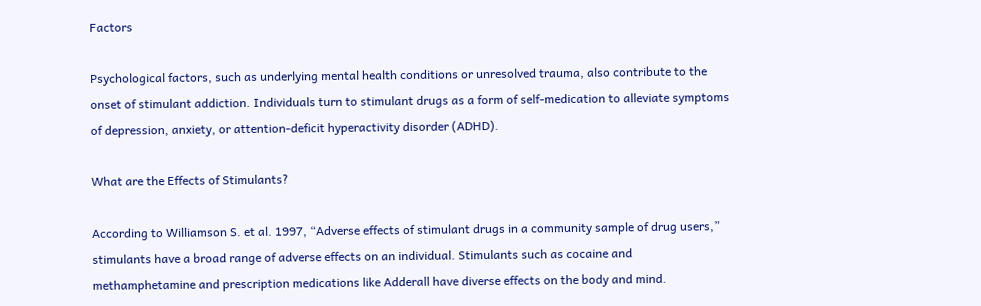Factors

Psychological factors, such as underlying mental health conditions or unresolved trauma, also contribute to the onset of stimulant addiction. Individuals turn to stimulant drugs as a form of self-medication to alleviate symptoms of depression, anxiety, or attention-deficit hyperactivity disorder (ADHD).

What are the Effects of Stimulants?

According to Williamson S. et al. 1997, “Adverse effects of stimulant drugs in a community sample of drug users,” stimulants have a broad range of adverse effects on an individual. Stimulants such as cocaine and methamphetamine and prescription medications like Adderall have diverse effects on the body and mind.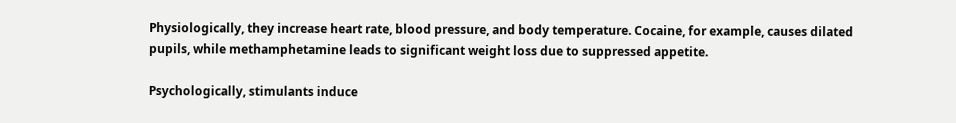Physiologically, they increase heart rate, blood pressure, and body temperature. Cocaine, for example, causes dilated pupils, while methamphetamine leads to significant weight loss due to suppressed appetite.

Psychologically, stimulants induce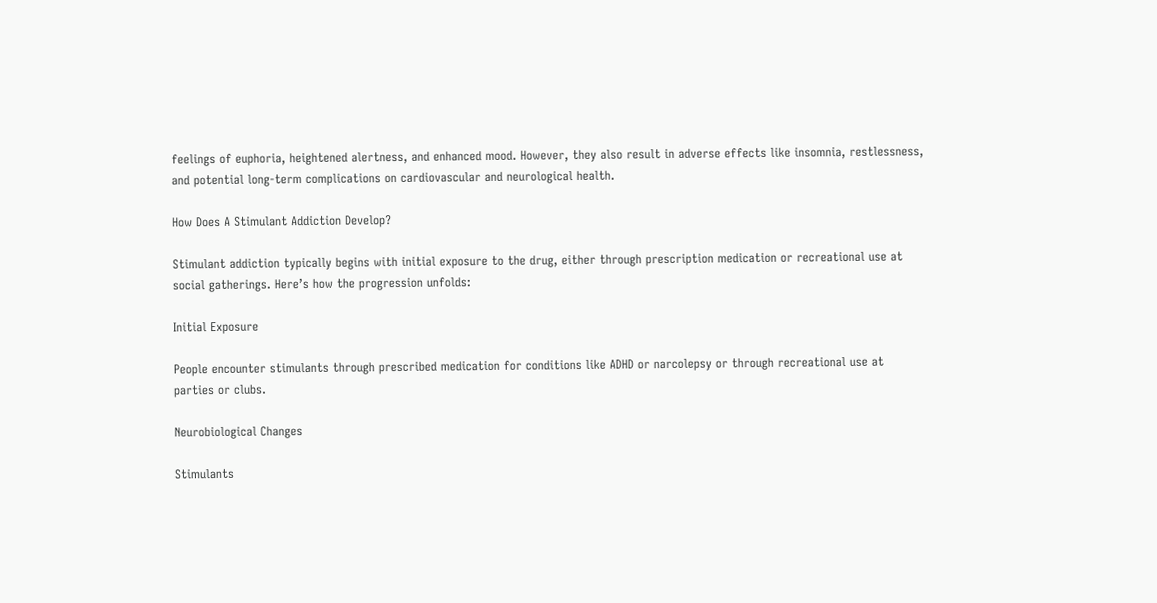feelings of euphoria, heightened alertness, and enhanced mood. However, they also result in adverse effects like insomnia, restlessness, and potential long-term complications on cardiovascular and neurological health.

How Does A Stimulant Addiction Develop?

Stimulant addiction typically begins with initial exposure to the drug, either through prescription medication or recreational use at social gatherings. Here’s how the progression unfolds:

Initial Exposure

People encounter stimulants through prescribed medication for conditions like ADHD or narcolepsy or through recreational use at parties or clubs.

Neurobiological Changes

Stimulants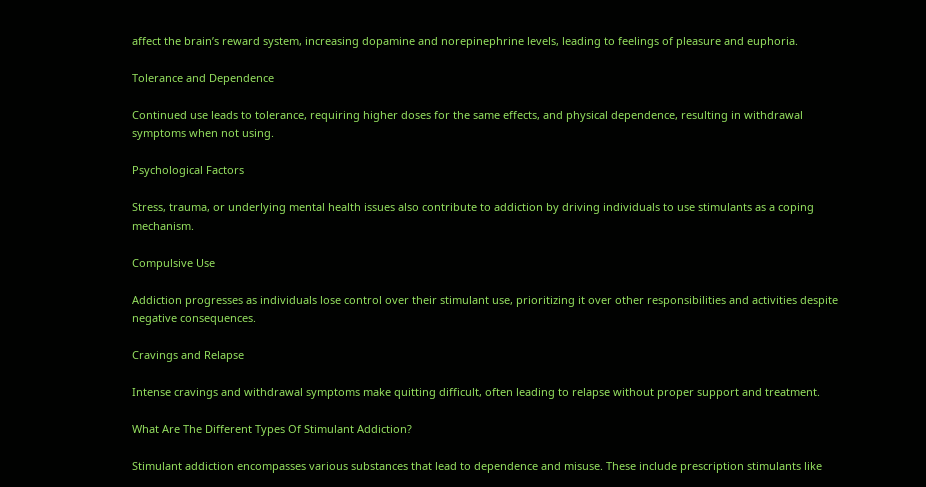affect the brain’s reward system, increasing dopamine and norepinephrine levels, leading to feelings of pleasure and euphoria.

Tolerance and Dependence

Continued use leads to tolerance, requiring higher doses for the same effects, and physical dependence, resulting in withdrawal symptoms when not using.

Psychological Factors

Stress, trauma, or underlying mental health issues also contribute to addiction by driving individuals to use stimulants as a coping mechanism.

Compulsive Use

Addiction progresses as individuals lose control over their stimulant use, prioritizing it over other responsibilities and activities despite negative consequences.

Cravings and Relapse

Intense cravings and withdrawal symptoms make quitting difficult, often leading to relapse without proper support and treatment.

What Are The Different Types Of Stimulant Addiction?

Stimulant addiction encompasses various substances that lead to dependence and misuse. These include prescription stimulants like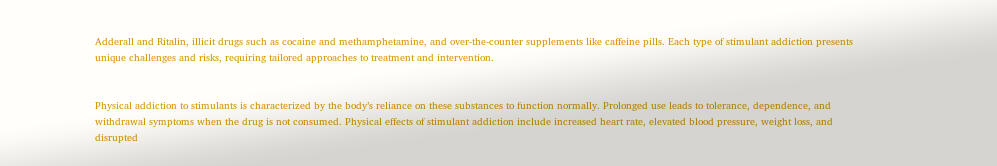Adderall and Ritalin, illicit drugs such as cocaine and methamphetamine, and over-the-counter supplements like caffeine pills. Each type of stimulant addiction presents unique challenges and risks, requiring tailored approaches to treatment and intervention.


Physical addiction to stimulants is characterized by the body’s reliance on these substances to function normally. Prolonged use leads to tolerance, dependence, and withdrawal symptoms when the drug is not consumed. Physical effects of stimulant addiction include increased heart rate, elevated blood pressure, weight loss, and disrupted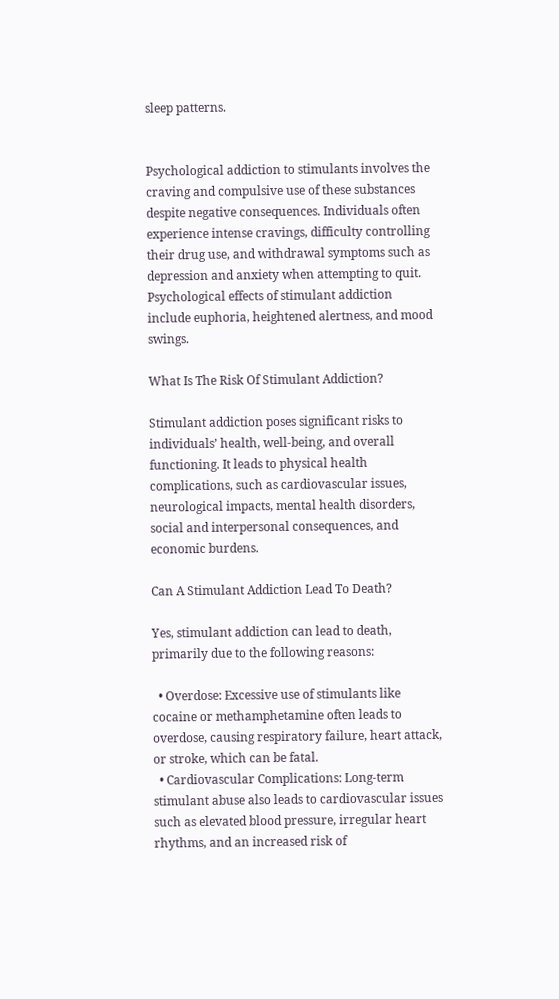sleep patterns.


Psychological addiction to stimulants involves the craving and compulsive use of these substances despite negative consequences. Individuals often experience intense cravings, difficulty controlling their drug use, and withdrawal symptoms such as depression and anxiety when attempting to quit. Psychological effects of stimulant addiction include euphoria, heightened alertness, and mood swings.

What Is The Risk Of Stimulant Addiction?

Stimulant addiction poses significant risks to individuals’ health, well-being, and overall functioning. It leads to physical health complications, such as cardiovascular issues, neurological impacts, mental health disorders, social and interpersonal consequences, and economic burdens.

Can A Stimulant Addiction Lead To Death?

Yes, stimulant addiction can lead to death, primarily due to the following reasons:

  • Overdose: Excessive use of stimulants like cocaine or methamphetamine often leads to overdose, causing respiratory failure, heart attack, or stroke, which can be fatal.
  • Cardiovascular Complications: Long-term stimulant abuse also leads to cardiovascular issues such as elevated blood pressure, irregular heart rhythms, and an increased risk of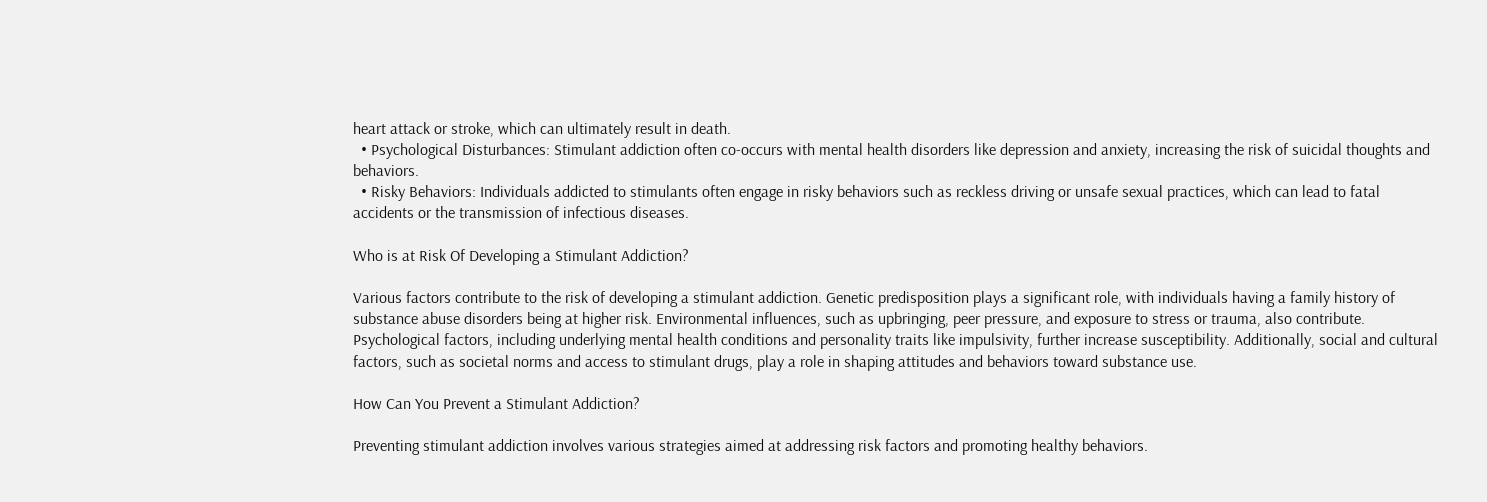heart attack or stroke, which can ultimately result in death.
  • Psychological Disturbances: Stimulant addiction often co-occurs with mental health disorders like depression and anxiety, increasing the risk of suicidal thoughts and behaviors.
  • Risky Behaviors: Individuals addicted to stimulants often engage in risky behaviors such as reckless driving or unsafe sexual practices, which can lead to fatal accidents or the transmission of infectious diseases.

Who is at Risk Of Developing a Stimulant Addiction?

Various factors contribute to the risk of developing a stimulant addiction. Genetic predisposition plays a significant role, with individuals having a family history of substance abuse disorders being at higher risk. Environmental influences, such as upbringing, peer pressure, and exposure to stress or trauma, also contribute. Psychological factors, including underlying mental health conditions and personality traits like impulsivity, further increase susceptibility. Additionally, social and cultural factors, such as societal norms and access to stimulant drugs, play a role in shaping attitudes and behaviors toward substance use.

How Can You Prevent a Stimulant Addiction?

Preventing stimulant addiction involves various strategies aimed at addressing risk factors and promoting healthy behaviors.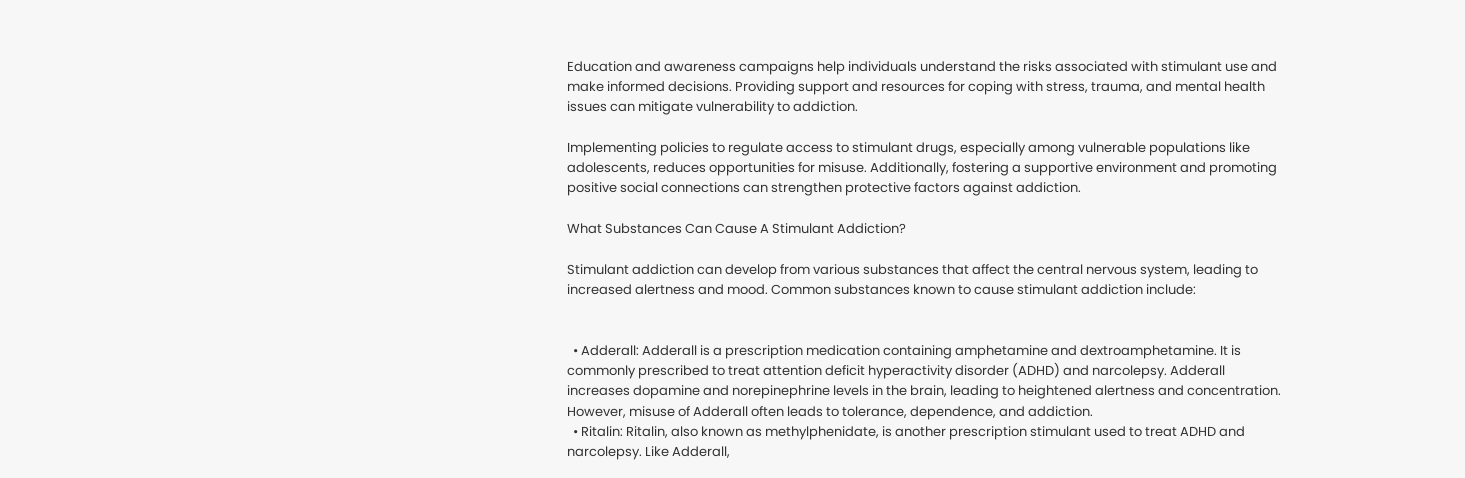Education and awareness campaigns help individuals understand the risks associated with stimulant use and make informed decisions. Providing support and resources for coping with stress, trauma, and mental health issues can mitigate vulnerability to addiction.

Implementing policies to regulate access to stimulant drugs, especially among vulnerable populations like adolescents, reduces opportunities for misuse. Additionally, fostering a supportive environment and promoting positive social connections can strengthen protective factors against addiction.

What Substances Can Cause A Stimulant Addiction?

Stimulant addiction can develop from various substances that affect the central nervous system, leading to increased alertness and mood. Common substances known to cause stimulant addiction include:


  • Adderall: Adderall is a prescription medication containing amphetamine and dextroamphetamine. It is commonly prescribed to treat attention deficit hyperactivity disorder (ADHD) and narcolepsy. Adderall increases dopamine and norepinephrine levels in the brain, leading to heightened alertness and concentration. However, misuse of Adderall often leads to tolerance, dependence, and addiction.
  • Ritalin: Ritalin, also known as methylphenidate, is another prescription stimulant used to treat ADHD and narcolepsy. Like Adderall,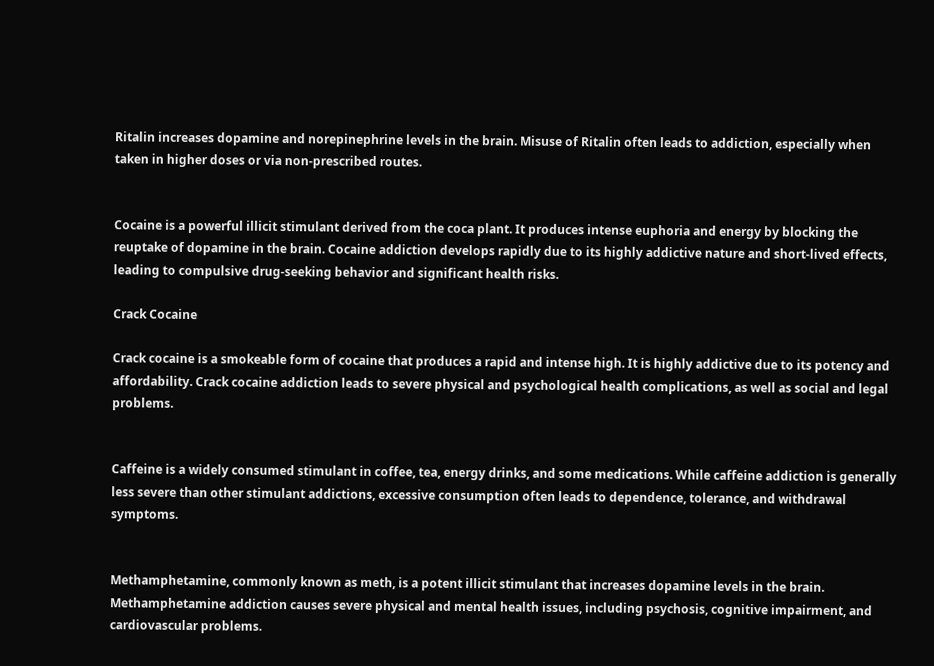Ritalin increases dopamine and norepinephrine levels in the brain. Misuse of Ritalin often leads to addiction, especially when taken in higher doses or via non-prescribed routes.


Cocaine is a powerful illicit stimulant derived from the coca plant. It produces intense euphoria and energy by blocking the reuptake of dopamine in the brain. Cocaine addiction develops rapidly due to its highly addictive nature and short-lived effects, leading to compulsive drug-seeking behavior and significant health risks.

Crack Cocaine

Crack cocaine is a smokeable form of cocaine that produces a rapid and intense high. It is highly addictive due to its potency and affordability. Crack cocaine addiction leads to severe physical and psychological health complications, as well as social and legal problems.


Caffeine is a widely consumed stimulant in coffee, tea, energy drinks, and some medications. While caffeine addiction is generally less severe than other stimulant addictions, excessive consumption often leads to dependence, tolerance, and withdrawal symptoms.


Methamphetamine, commonly known as meth, is a potent illicit stimulant that increases dopamine levels in the brain. Methamphetamine addiction causes severe physical and mental health issues, including psychosis, cognitive impairment, and cardiovascular problems.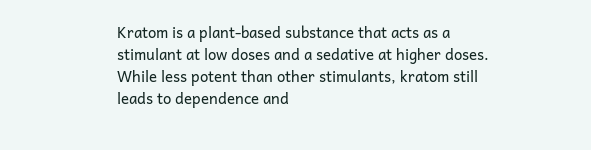Kratom is a plant-based substance that acts as a stimulant at low doses and a sedative at higher doses. While less potent than other stimulants, kratom still leads to dependence and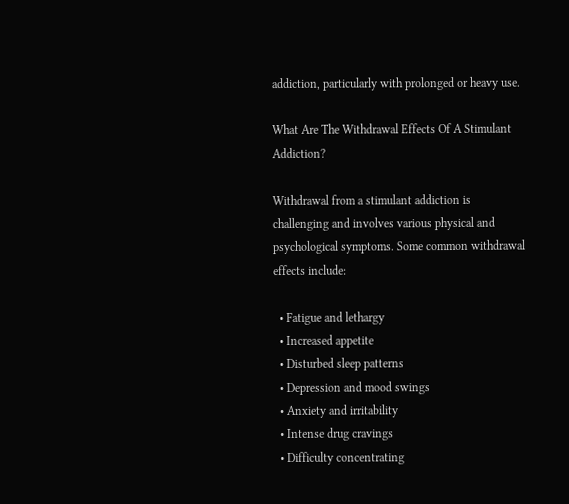addiction, particularly with prolonged or heavy use.

What Are The Withdrawal Effects Of A Stimulant Addiction?

Withdrawal from a stimulant addiction is challenging and involves various physical and psychological symptoms. Some common withdrawal effects include:

  • Fatigue and lethargy
  • Increased appetite
  • Disturbed sleep patterns
  • Depression and mood swings
  • Anxiety and irritability
  • Intense drug cravings
  • Difficulty concentrating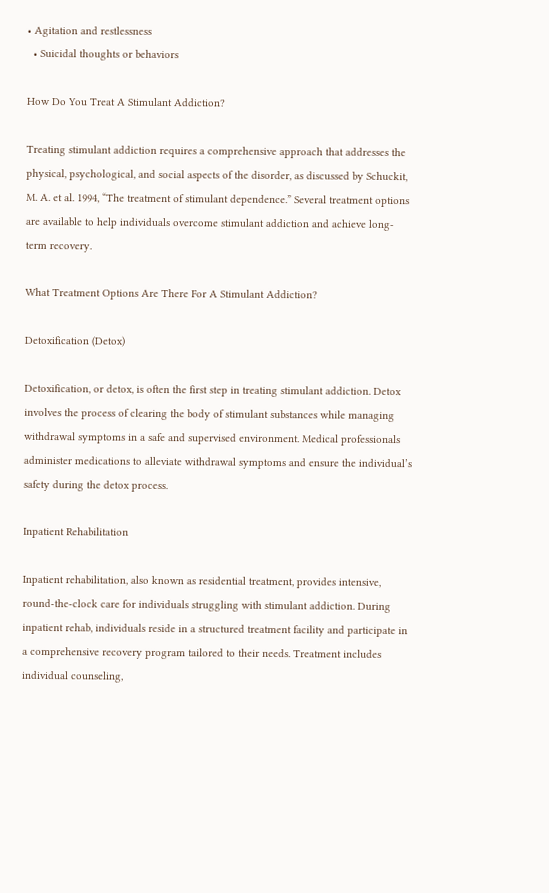• Agitation and restlessness
  • Suicidal thoughts or behaviors

How Do You Treat A Stimulant Addiction?

Treating stimulant addiction requires a comprehensive approach that addresses the physical, psychological, and social aspects of the disorder, as discussed by Schuckit, M. A. et al. 1994, “The treatment of stimulant dependence.” Several treatment options are available to help individuals overcome stimulant addiction and achieve long-term recovery.

What Treatment Options Are There For A Stimulant Addiction?

Detoxification (Detox)

Detoxification, or detox, is often the first step in treating stimulant addiction. Detox involves the process of clearing the body of stimulant substances while managing withdrawal symptoms in a safe and supervised environment. Medical professionals administer medications to alleviate withdrawal symptoms and ensure the individual’s safety during the detox process.

Inpatient Rehabilitation

Inpatient rehabilitation, also known as residential treatment, provides intensive, round-the-clock care for individuals struggling with stimulant addiction. During inpatient rehab, individuals reside in a structured treatment facility and participate in a comprehensive recovery program tailored to their needs. Treatment includes individual counseling,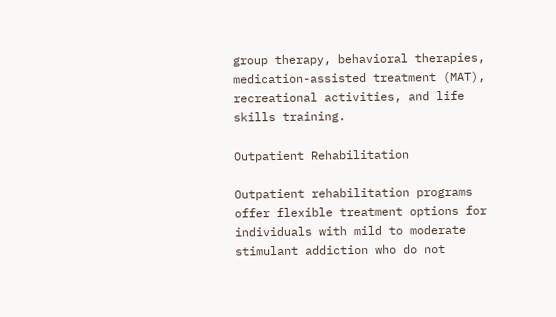group therapy, behavioral therapies, medication-assisted treatment (MAT), recreational activities, and life skills training.

Outpatient Rehabilitation

Outpatient rehabilitation programs offer flexible treatment options for individuals with mild to moderate stimulant addiction who do not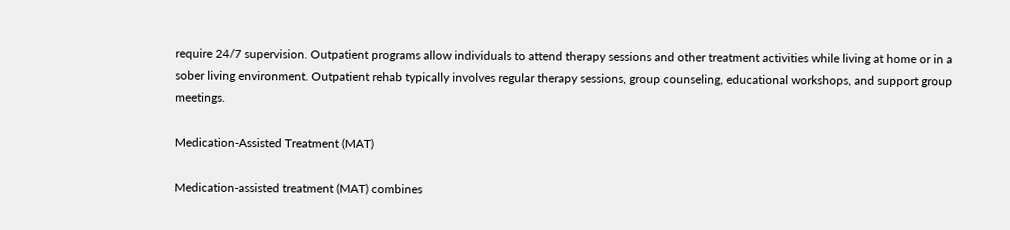require 24/7 supervision. Outpatient programs allow individuals to attend therapy sessions and other treatment activities while living at home or in a sober living environment. Outpatient rehab typically involves regular therapy sessions, group counseling, educational workshops, and support group meetings.

Medication-Assisted Treatment (MAT)

Medication-assisted treatment (MAT) combines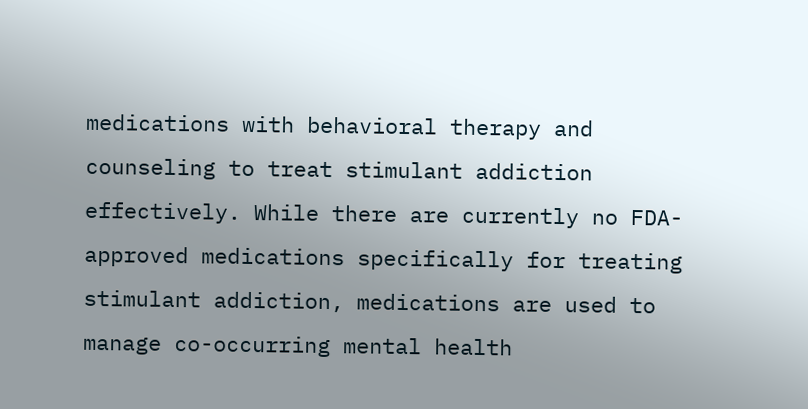medications with behavioral therapy and counseling to treat stimulant addiction effectively. While there are currently no FDA-approved medications specifically for treating stimulant addiction, medications are used to manage co-occurring mental health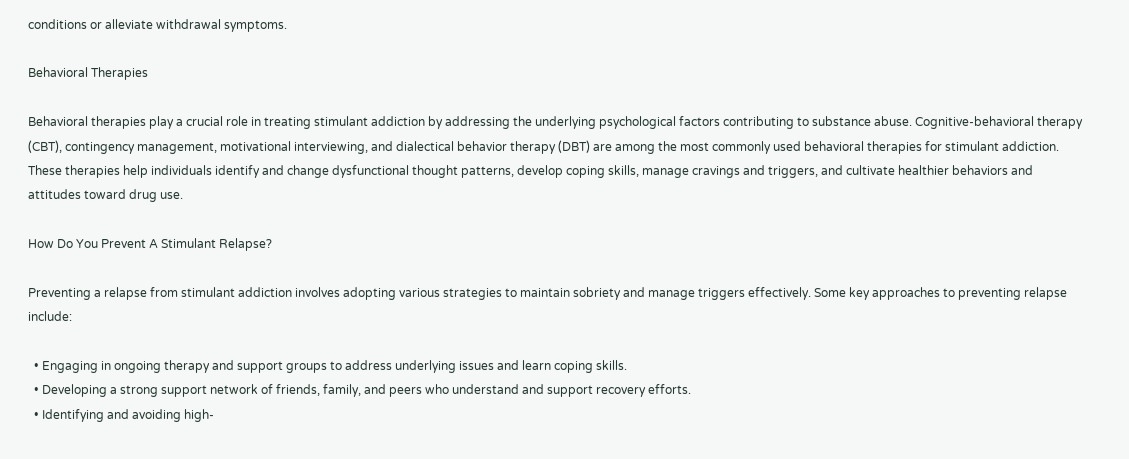conditions or alleviate withdrawal symptoms.

Behavioral Therapies

Behavioral therapies play a crucial role in treating stimulant addiction by addressing the underlying psychological factors contributing to substance abuse. Cognitive-behavioral therapy (CBT), contingency management, motivational interviewing, and dialectical behavior therapy (DBT) are among the most commonly used behavioral therapies for stimulant addiction. These therapies help individuals identify and change dysfunctional thought patterns, develop coping skills, manage cravings and triggers, and cultivate healthier behaviors and attitudes toward drug use.

How Do You Prevent A Stimulant Relapse?

Preventing a relapse from stimulant addiction involves adopting various strategies to maintain sobriety and manage triggers effectively. Some key approaches to preventing relapse include:

  • Engaging in ongoing therapy and support groups to address underlying issues and learn coping skills.
  • Developing a strong support network of friends, family, and peers who understand and support recovery efforts.
  • Identifying and avoiding high-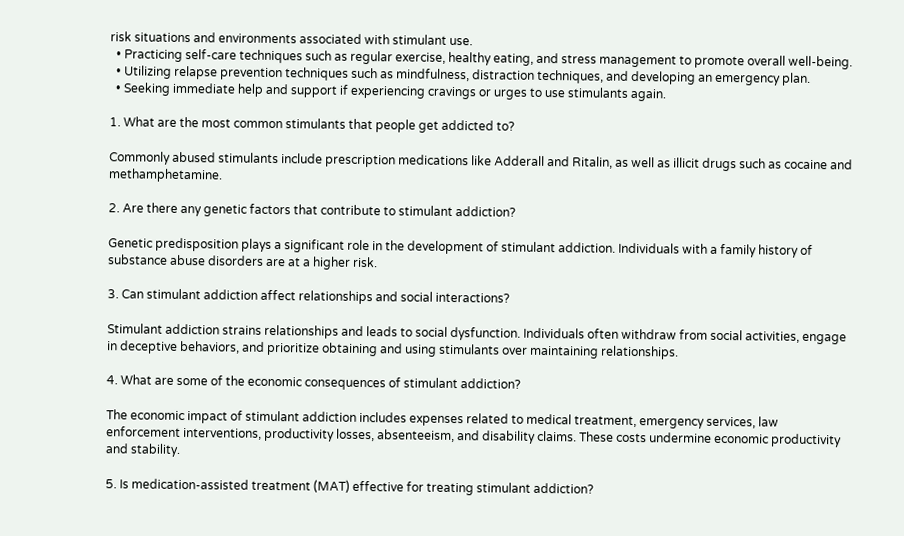risk situations and environments associated with stimulant use.
  • Practicing self-care techniques such as regular exercise, healthy eating, and stress management to promote overall well-being.
  • Utilizing relapse prevention techniques such as mindfulness, distraction techniques, and developing an emergency plan.
  • Seeking immediate help and support if experiencing cravings or urges to use stimulants again.

1. What are the most common stimulants that people get addicted to?

Commonly abused stimulants include prescription medications like Adderall and Ritalin, as well as illicit drugs such as cocaine and methamphetamine.

2. Are there any genetic factors that contribute to stimulant addiction?

Genetic predisposition plays a significant role in the development of stimulant addiction. Individuals with a family history of substance abuse disorders are at a higher risk.

3. Can stimulant addiction affect relationships and social interactions?

Stimulant addiction strains relationships and leads to social dysfunction. Individuals often withdraw from social activities, engage in deceptive behaviors, and prioritize obtaining and using stimulants over maintaining relationships.

4. What are some of the economic consequences of stimulant addiction?

The economic impact of stimulant addiction includes expenses related to medical treatment, emergency services, law enforcement interventions, productivity losses, absenteeism, and disability claims. These costs undermine economic productivity and stability.

5. Is medication-assisted treatment (MAT) effective for treating stimulant addiction?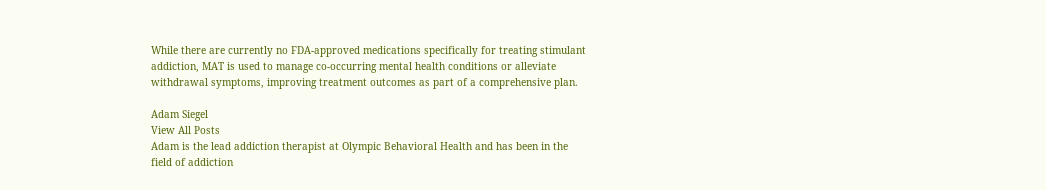While there are currently no FDA-approved medications specifically for treating stimulant addiction, MAT is used to manage co-occurring mental health conditions or alleviate withdrawal symptoms, improving treatment outcomes as part of a comprehensive plan.

Adam Siegel
View All Posts
Adam is the lead addiction therapist at Olympic Behavioral Health and has been in the field of addiction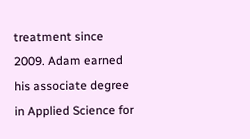treatment since 2009. Adam earned his associate degree in Applied Science for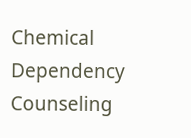Chemical Dependency Counseling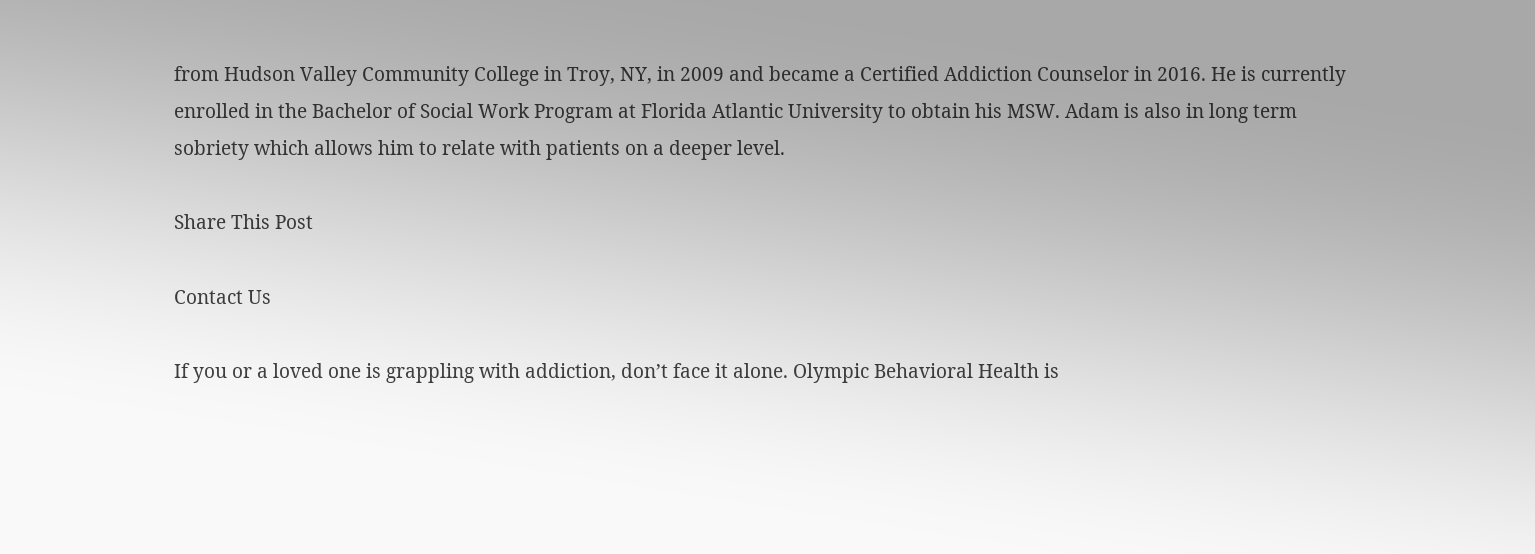from Hudson Valley Community College in Troy, NY, in 2009 and became a Certified Addiction Counselor in 2016. He is currently enrolled in the Bachelor of Social Work Program at Florida Atlantic University to obtain his MSW. Adam is also in long term sobriety which allows him to relate with patients on a deeper level.

Share This Post

Contact Us

If you or a loved one is grappling with addiction, don’t face it alone. Olympic Behavioral Health is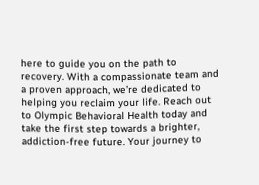here to guide you on the path to recovery. With a compassionate team and a proven approach, we’re dedicated to helping you reclaim your life. Reach out to Olympic Behavioral Health today and take the first step towards a brighter, addiction-free future. Your journey to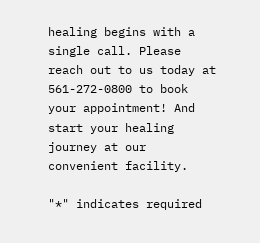healing begins with a single call. Please reach out to us today at 561-272-0800 to book your appointment! And start your healing journey at our convenient facility.

"*" indicates required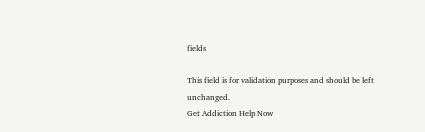fields

This field is for validation purposes and should be left unchanged.
Get Addiction Help Now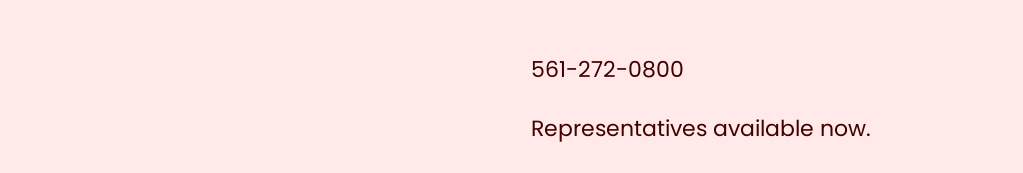561-272-0800

Representatives available now.